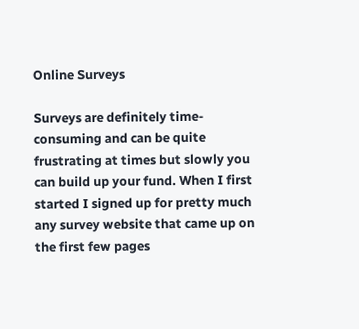Online Surveys

Surveys are definitely time-consuming and can be quite frustrating at times but slowly you can build up your fund. When I first started I signed up for pretty much any survey website that came up on the first few pages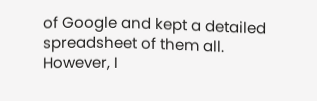of Google and kept a detailed spreadsheet of them all. However, I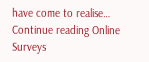have come to realise… Continue reading Online Surveys